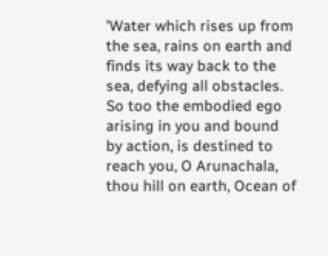'Water which rises up from the sea, rains on earth and finds its way back to the sea, defying all obstacles. So too the embodied ego arising in you and bound by action, is destined to reach you, O Arunachala, thou hill on earth, Ocean of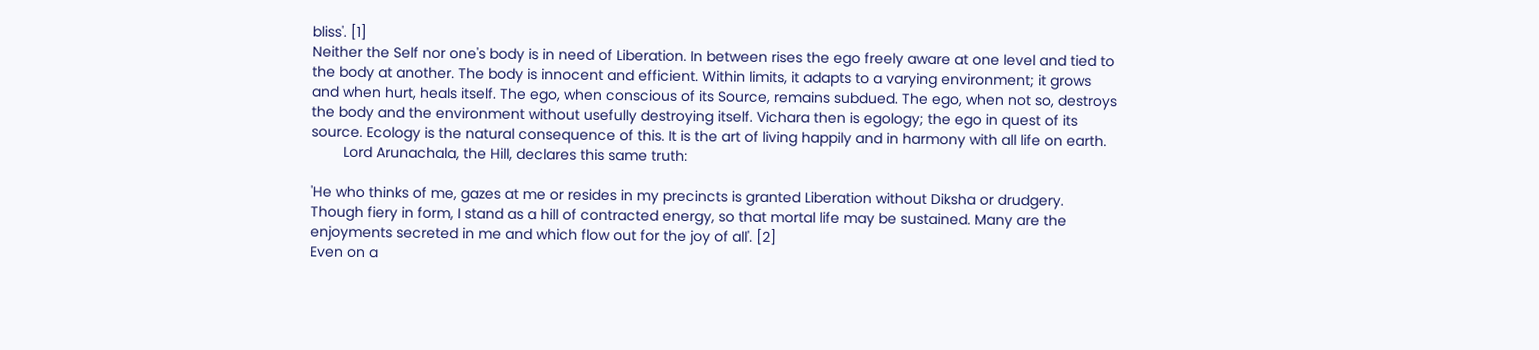bliss'. [1]
Neither the Self nor one's body is in need of Liberation. In between rises the ego freely aware at one level and tied to the body at another. The body is innocent and efficient. Within limits, it adapts to a varying environment; it grows and when hurt, heals itself. The ego, when conscious of its Source, remains subdued. The ego, when not so, destroys the body and the environment without usefully destroying itself. Vichara then is egology; the ego in quest of its source. Ecology is the natural consequence of this. It is the art of living happily and in harmony with all life on earth.
        Lord Arunachala, the Hill, declares this same truth:

'He who thinks of me, gazes at me or resides in my precincts is granted Liberation without Diksha or drudgery. Though fiery in form, I stand as a hill of contracted energy, so that mortal life may be sustained. Many are the enjoyments secreted in me and which flow out for the joy of all'. [2]
Even on a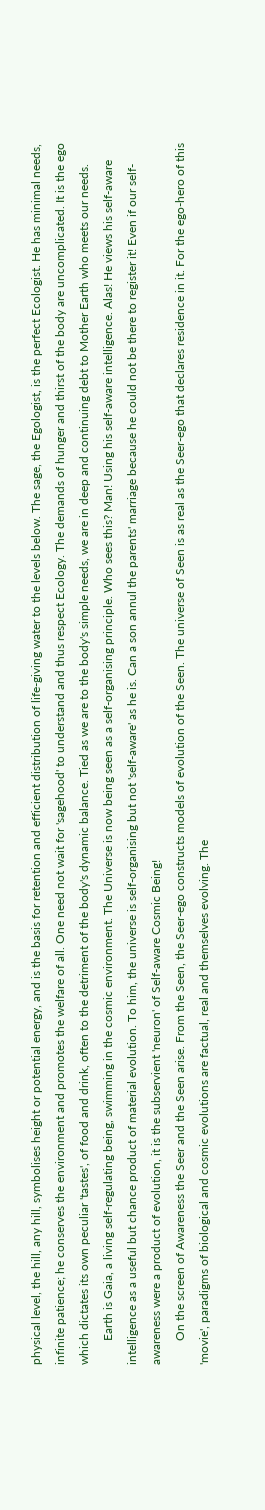physical level, the hill, any hill, symbolises height or potential energy, and is the basis for retention and efficient distribution of life-giving water to the levels below. The sage, the Egologist, is the perfect Ecologist. He has minimal needs, infinite patience; he conserves the environment and promotes the welfare of all. One need not wait for 'sagehood' to understand and thus respect Ecology. The demands of hunger and thirst of the body are uncomplicated. It is the ego which dictates its own peculiar 'tastes', of food and drink, often to the detriment of the body's dynamic balance. Tied as we are to the body's simple needs, we are in deep and continuing debt to Mother Earth who meets our needs.
        Earth is Gaia, a living self-regulating being, swimming in the cosmic environment. The Universe is now being seen as a self-organising principle. Who sees this? Man! Using his self-aware intelligence. Alas! He views his self-aware intelligence as a useful but chance product of material evolution. To him, the universe is self-organising but not 'self-aware' as he is. Can a son annul the parents' marriage because he could not be there to register it! Even if our self-awareness were a product of evolution, it is the subservient 'neuron' of Self-aware Cosmic Being!
        On the screen of Awareness the Seer and the Seen arise. From the Seen, the Seer-ego constructs models of evolution of the Seen. The universe of Seen is as real as the Seer-ego that declares residence in it. For the ego-hero of this 'movie', paradigms of biological and cosmic evolutions are factual, real and themselves evolving. The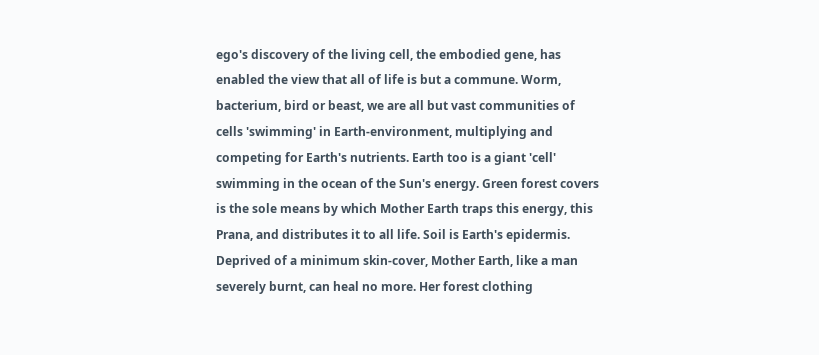ego's discovery of the living cell, the embodied gene, has enabled the view that all of life is but a commune. Worm, bacterium, bird or beast, we are all but vast communities of cells 'swimming' in Earth-environment, multiplying and competing for Earth's nutrients. Earth too is a giant 'cell' swimming in the ocean of the Sun's energy. Green forest covers is the sole means by which Mother Earth traps this energy, this Prana, and distributes it to all life. Soil is Earth's epidermis. Deprived of a minimum skin-cover, Mother Earth, like a man severely burnt, can heal no more. Her forest clothing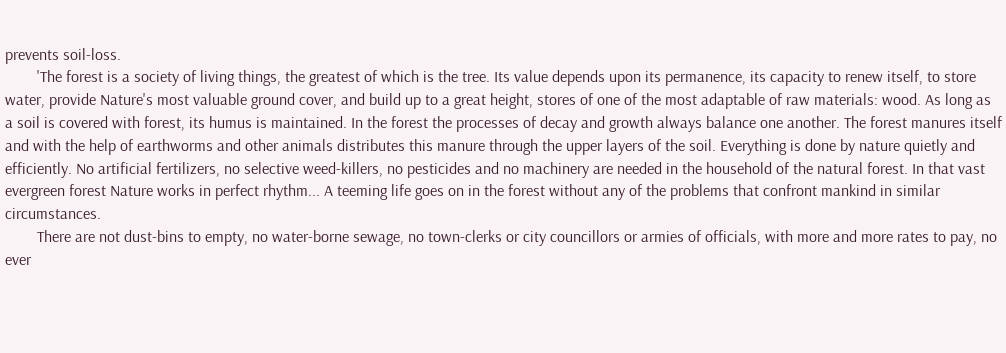prevents soil-loss.
        'The forest is a society of living things, the greatest of which is the tree. Its value depends upon its permanence, its capacity to renew itself, to store water, provide Nature's most valuable ground cover, and build up to a great height, stores of one of the most adaptable of raw materials: wood. As long as a soil is covered with forest, its humus is maintained. In the forest the processes of decay and growth always balance one another. The forest manures itself and with the help of earthworms and other animals distributes this manure through the upper layers of the soil. Everything is done by nature quietly and efficiently. No artificial fertilizers, no selective weed-killers, no pesticides and no machinery are needed in the household of the natural forest. In that vast evergreen forest Nature works in perfect rhythm... A teeming life goes on in the forest without any of the problems that confront mankind in similar circumstances.
        There are not dust-bins to empty, no water-borne sewage, no town-clerks or city councillors or armies of officials, with more and more rates to pay, no ever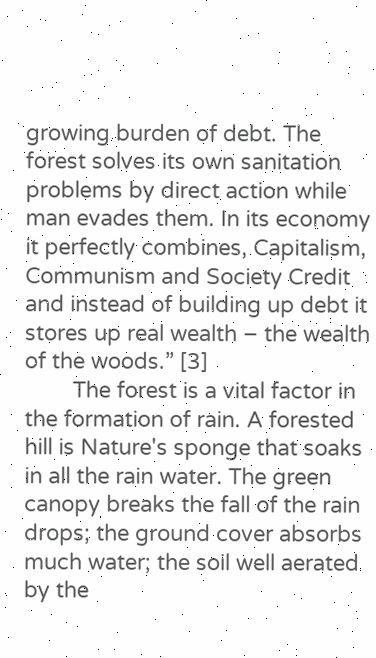growing burden of debt. The forest solves its own sanitation problems by direct action while man evades them. In its economy it perfectly combines, Capitalism, Communism and Society Credit and instead of building up debt it stores up real wealth – the wealth of the woods.” [3]
        The forest is a vital factor in the formation of rain. A forested hill is Nature's sponge that soaks in all the rain water. The green canopy breaks the fall of the rain drops; the ground cover absorbs much water; the soil well aerated by the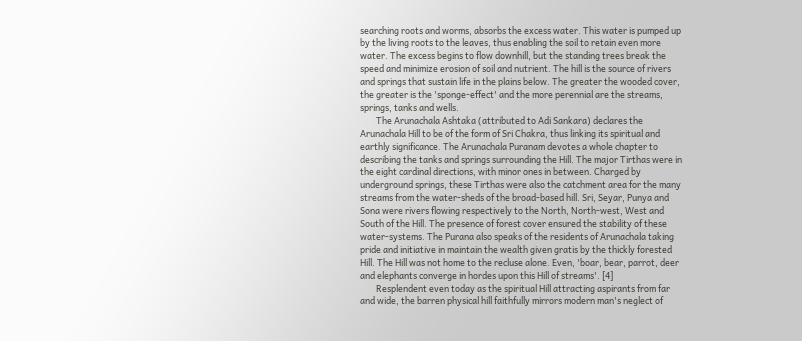searching roots and worms, absorbs the excess water. This water is pumped up by the living roots to the leaves, thus enabling the soil to retain even more water. The excess begins to flow downhill, but the standing trees break the speed and minimize erosion of soil and nutrient. The hill is the source of rivers and springs that sustain life in the plains below. The greater the wooded cover, the greater is the 'sponge-effect' and the more perennial are the streams, springs, tanks and wells.
        The Arunachala Ashtaka (attributed to Adi Sankara) declares the Arunachala Hill to be of the form of Sri Chakra, thus linking its spiritual and earthly significance. The Arunachala Puranam devotes a whole chapter to describing the tanks and springs surrounding the Hill. The major Tirthas were in the eight cardinal directions, with minor ones in between. Charged by underground springs, these Tirthas were also the catchment area for the many streams from the water-sheds of the broad-based hill. Sri, Seyar, Punya and Sona were rivers flowing respectively to the North, North-west, West and South of the Hill. The presence of forest cover ensured the stability of these water-systems. The Purana also speaks of the residents of Arunachala taking pride and initiative in maintain the wealth given gratis by the thickly forested Hill. The Hill was not home to the recluse alone. Even, 'boar, bear, parrot, deer and elephants converge in hordes upon this Hill of streams'. [4]
        Resplendent even today as the spiritual Hill attracting aspirants from far and wide, the barren physical hill faithfully mirrors modern man's neglect of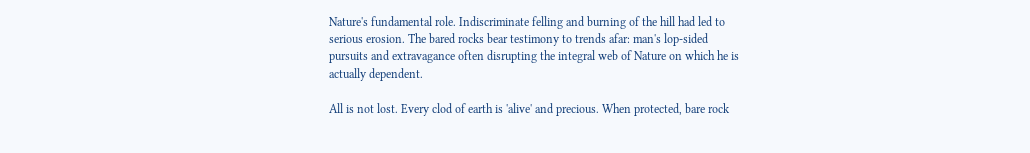Nature's fundamental role. Indiscriminate felling and burning of the hill had led to serious erosion. The bared rocks bear testimony to trends afar: man's lop-sided pursuits and extravagance often disrupting the integral web of Nature on which he is actually dependent.

All is not lost. Every clod of earth is 'alive' and precious. When protected, bare rock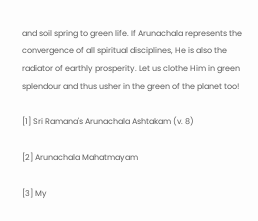and soil spring to green life. If Arunachala represents the convergence of all spiritual disciplines, He is also the radiator of earthly prosperity. Let us clothe Him in green splendour and thus usher in the green of the planet too!

[1] Sri Ramana's Arunachala Ashtakam (v. 8)

[2] Arunachala Mahatmayam

[3] My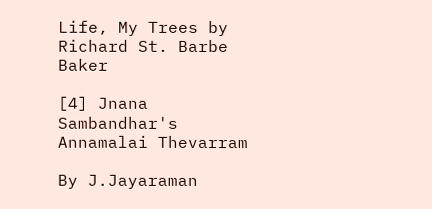Life, My Trees by Richard St. Barbe Baker

[4] Jnana Sambandhar's Annamalai Thevarram

By J.Jayaraman